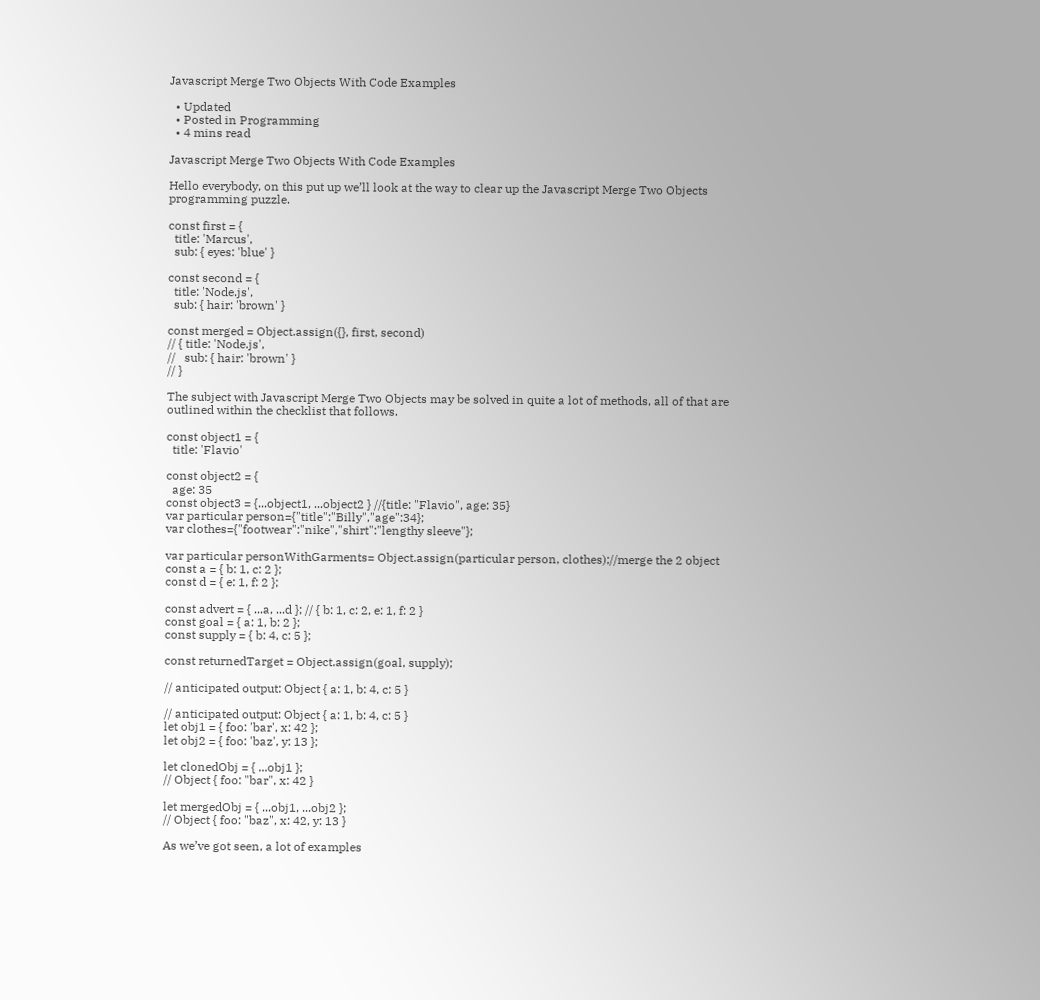Javascript Merge Two Objects With Code Examples

  • Updated
  • Posted in Programming
  • 4 mins read

Javascript Merge Two Objects With Code Examples

Hello everybody, on this put up we’ll look at the way to clear up the Javascript Merge Two Objects programming puzzle.

const first = {
  title: 'Marcus',
  sub: { eyes: 'blue' }

const second = {
  title: 'Node.js',
  sub: { hair: 'brown' }

const merged = Object.assign({}, first, second)
// { title: 'Node.js',
//   sub: { hair: 'brown' }
// }

The subject with Javascript Merge Two Objects may be solved in quite a lot of methods, all of that are outlined within the checklist that follows.

const object1 = {
  title: 'Flavio'

const object2 = {
  age: 35
const object3 = {...object1, ...object2 } //{title: "Flavio", age: 35}
var particular person={"title":"Billy","age":34};
var clothes={"footwear":"nike","shirt":"lengthy sleeve"};

var particular personWithGarments= Object.assign(particular person, clothes);//merge the 2 object
const a = { b: 1, c: 2 };
const d = { e: 1, f: 2 };

const advert = { ...a, ...d }; // { b: 1, c: 2, e: 1, f: 2 }
const goal = { a: 1, b: 2 };
const supply = { b: 4, c: 5 };

const returnedTarget = Object.assign(goal, supply);

// anticipated output: Object { a: 1, b: 4, c: 5 }

// anticipated output: Object { a: 1, b: 4, c: 5 }
let obj1 = { foo: 'bar', x: 42 };
let obj2 = { foo: 'baz', y: 13 };

let clonedObj = { ...obj1 };
// Object { foo: "bar", x: 42 }

let mergedObj = { ...obj1, ...obj2 };
// Object { foo: "baz", x: 42, y: 13 }

As we’ve got seen, a lot of examples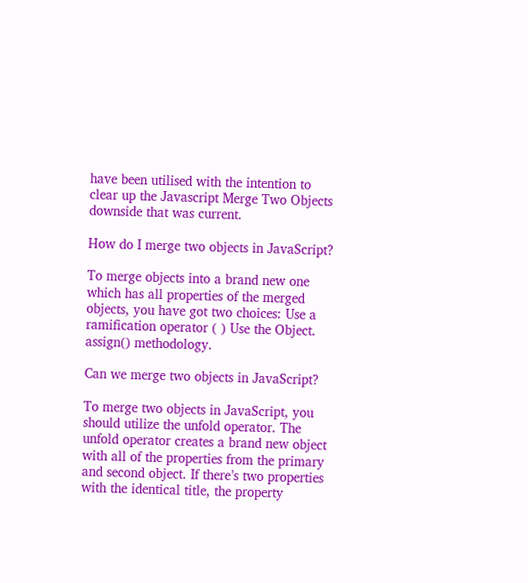have been utilised with the intention to clear up the Javascript Merge Two Objects downside that was current.

How do I merge two objects in JavaScript?

To merge objects into a brand new one which has all properties of the merged objects, you have got two choices: Use a ramification operator ( ) Use the Object. assign() methodology.

Can we merge two objects in JavaScript?

To merge two objects in JavaScript, you should utilize the unfold operator. The unfold operator creates a brand new object with all of the properties from the primary and second object. If there’s two properties with the identical title, the property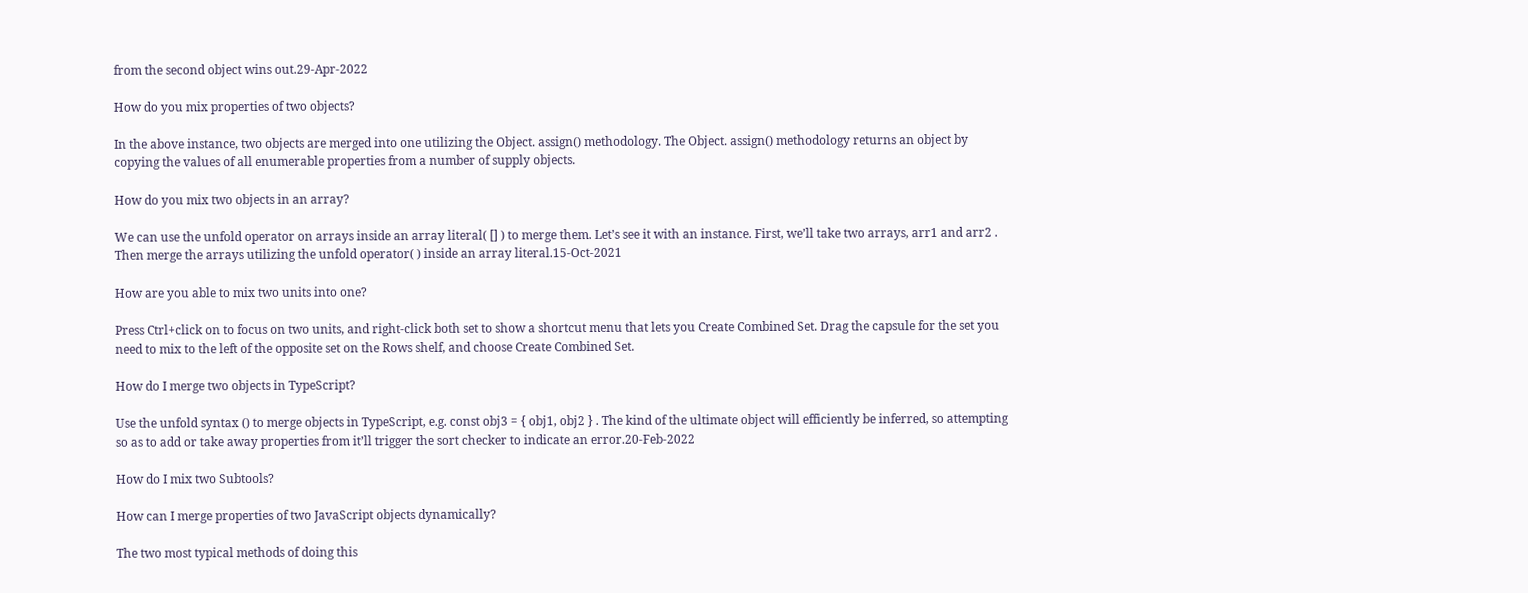from the second object wins out.29-Apr-2022

How do you mix properties of two objects?

In the above instance, two objects are merged into one utilizing the Object. assign() methodology. The Object. assign() methodology returns an object by copying the values of all enumerable properties from a number of supply objects.

How do you mix two objects in an array?

We can use the unfold operator on arrays inside an array literal( [] ) to merge them. Let’s see it with an instance. First, we’ll take two arrays, arr1 and arr2 . Then merge the arrays utilizing the unfold operator( ) inside an array literal.15-Oct-2021

How are you able to mix two units into one?

Press Ctrl+click on to focus on two units, and right-click both set to show a shortcut menu that lets you Create Combined Set. Drag the capsule for the set you need to mix to the left of the opposite set on the Rows shelf, and choose Create Combined Set.

How do I merge two objects in TypeScript?

Use the unfold syntax () to merge objects in TypeScript, e.g. const obj3 = { obj1, obj2 } . The kind of the ultimate object will efficiently be inferred, so attempting so as to add or take away properties from it’ll trigger the sort checker to indicate an error.20-Feb-2022

How do I mix two Subtools?

How can I merge properties of two JavaScript objects dynamically?

The two most typical methods of doing this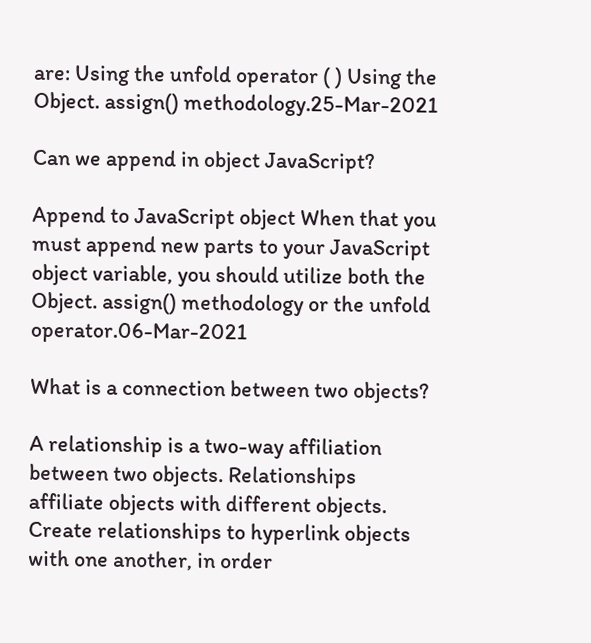are: Using the unfold operator ( ) Using the Object. assign() methodology.25-Mar-2021

Can we append in object JavaScript?

Append to JavaScript object When that you must append new parts to your JavaScript object variable, you should utilize both the Object. assign() methodology or the unfold operator.06-Mar-2021

What is a connection between two objects?

A relationship is a two-way affiliation between two objects. Relationships affiliate objects with different objects. Create relationships to hyperlink objects with one another, in order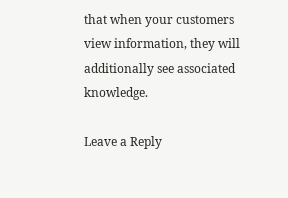that when your customers view information, they will additionally see associated knowledge.

Leave a Reply